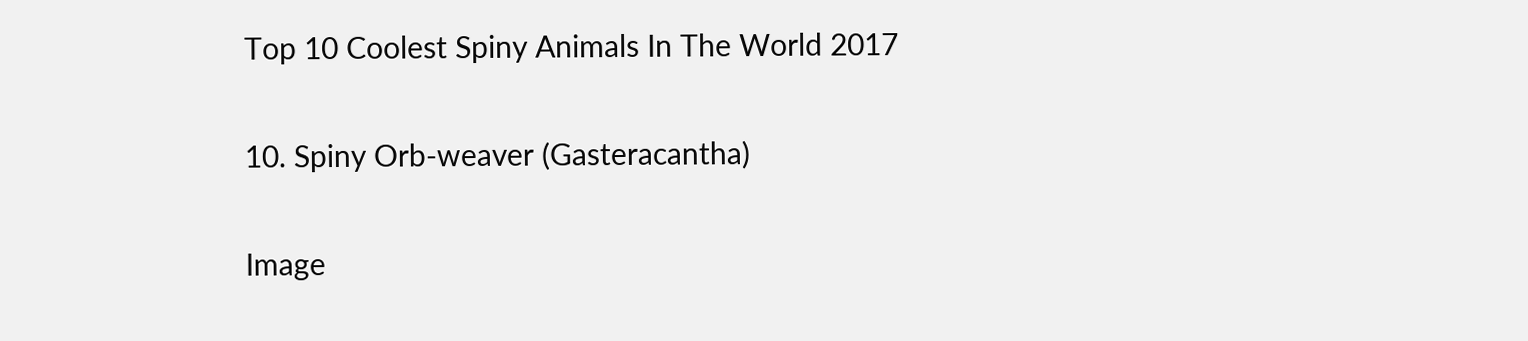Top 10 Coolest Spiny Animals In The World 2017

10. Spiny Orb-weaver (Gasteracantha)

Image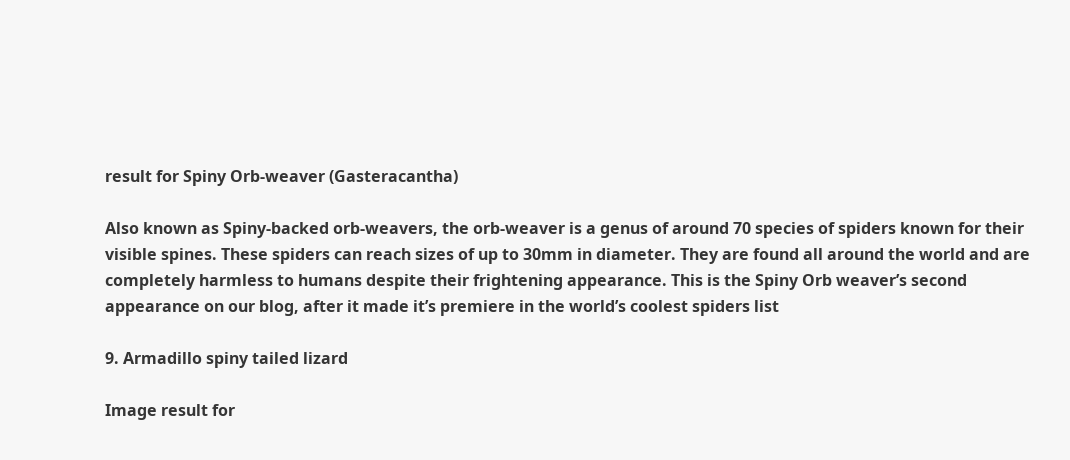result for Spiny Orb-weaver (Gasteracantha)

Also known as Spiny-backed orb-weavers, the orb-weaver is a genus of around 70 species of spiders known for their visible spines. These spiders can reach sizes of up to 30mm in diameter. They are found all around the world and are completely harmless to humans despite their frightening appearance. This is the Spiny Orb weaver’s second appearance on our blog, after it made it’s premiere in the world’s coolest spiders list

9. Armadillo spiny tailed lizard

Image result for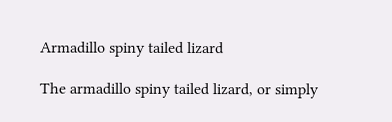Armadillo spiny tailed lizard

The armadillo spiny tailed lizard, or simply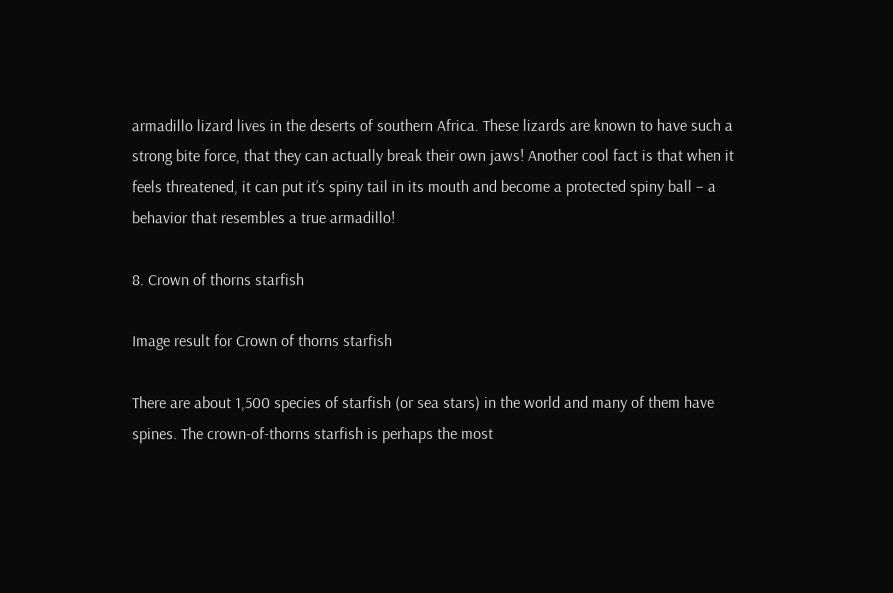armadillo lizard lives in the deserts of southern Africa. These lizards are known to have such a strong bite force, that they can actually break their own jaws! Another cool fact is that when it feels threatened, it can put it’s spiny tail in its mouth and become a protected spiny ball – a behavior that resembles a true armadillo!

8. Crown of thorns starfish

Image result for Crown of thorns starfish

There are about 1,500 species of starfish (or sea stars) in the world and many of them have spines. The crown-of-thorns starfish is perhaps the most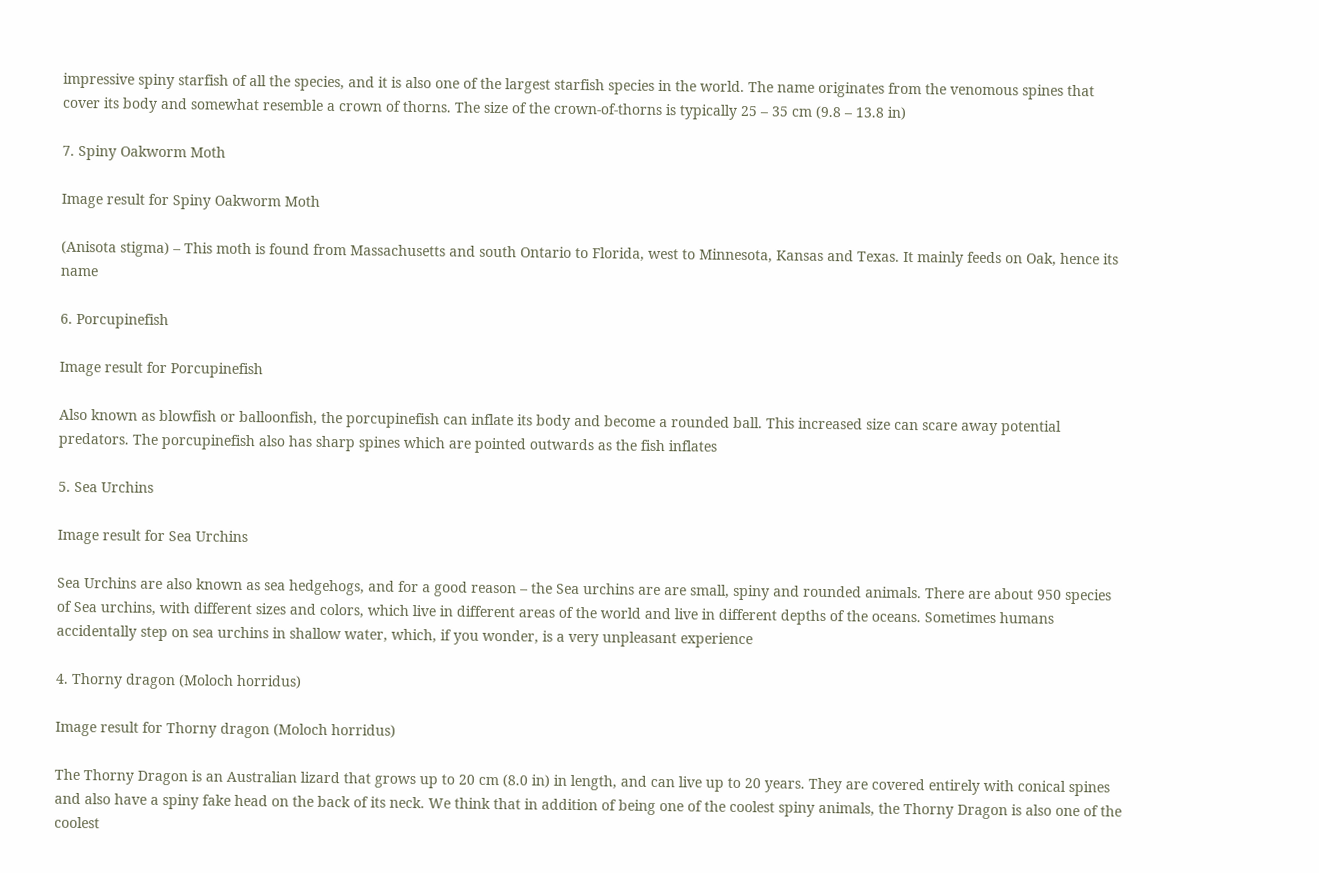impressive spiny starfish of all the species, and it is also one of the largest starfish species in the world. The name originates from the venomous spines that cover its body and somewhat resemble a crown of thorns. The size of the crown-of-thorns is typically 25 – 35 cm (9.8 – 13.8 in)

7. Spiny Oakworm Moth

Image result for Spiny Oakworm Moth

(Anisota stigma) – This moth is found from Massachusetts and south Ontario to Florida, west to Minnesota, Kansas and Texas. It mainly feeds on Oak, hence its name

6. Porcupinefish

Image result for Porcupinefish

Also known as blowfish or balloonfish, the porcupinefish can inflate its body and become a rounded ball. This increased size can scare away potential predators. The porcupinefish also has sharp spines which are pointed outwards as the fish inflates

5. Sea Urchins

Image result for Sea Urchins

Sea Urchins are also known as sea hedgehogs, and for a good reason – the Sea urchins are are small, spiny and rounded animals. There are about 950 species of Sea urchins, with different sizes and colors, which live in different areas of the world and live in different depths of the oceans. Sometimes humans accidentally step on sea urchins in shallow water, which, if you wonder, is a very unpleasant experience

4. Thorny dragon (Moloch horridus)

Image result for Thorny dragon (Moloch horridus)

The Thorny Dragon is an Australian lizard that grows up to 20 cm (8.0 in) in length, and can live up to 20 years. They are covered entirely with conical spines and also have a spiny fake head on the back of its neck. We think that in addition of being one of the coolest spiny animals, the Thorny Dragon is also one of the coolest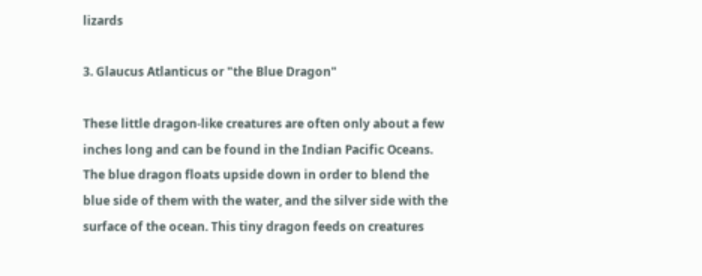lizards

3. Glaucus Atlanticus or "the Blue Dragon"

These little dragon-like creatures are often only about a few inches long and can be found in the Indian Pacific Oceans. The blue dragon floats upside down in order to blend the blue side of them with the water, and the silver side with the surface of the ocean. This tiny dragon feeds on creatures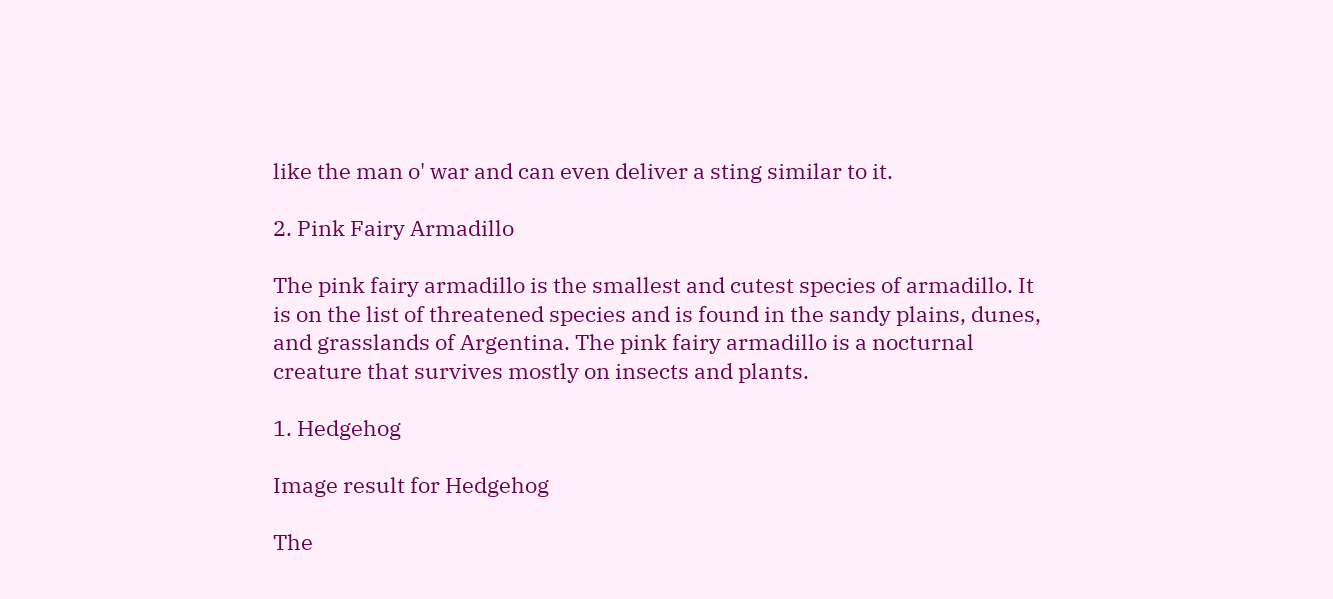like the man o' war and can even deliver a sting similar to it.

2. Pink Fairy Armadillo

The pink fairy armadillo is the smallest and cutest species of armadillo. It is on the list of threatened species and is found in the sandy plains, dunes, and grasslands of Argentina. The pink fairy armadillo is a nocturnal creature that survives mostly on insects and plants.

1. Hedgehog

Image result for Hedgehog

The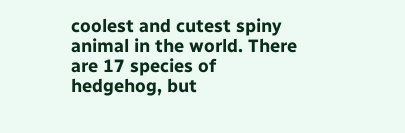coolest and cutest spiny animal in the world. There are 17 species of hedgehog, but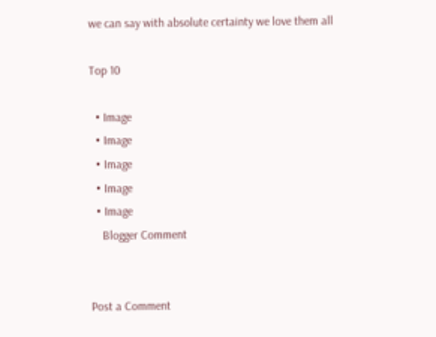we can say with absolute certainty we love them all

Top 10

  • Image
  • Image
  • Image
  • Image
  • Image
    Blogger Comment


Post a Comment